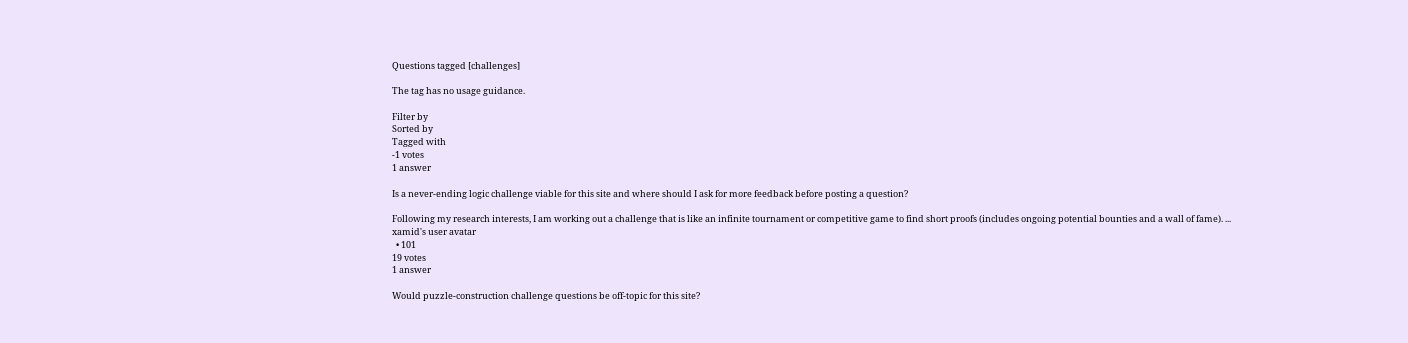Questions tagged [challenges]

The tag has no usage guidance.

Filter by
Sorted by
Tagged with
-1 votes
1 answer

Is a never-ending logic challenge viable for this site and where should I ask for more feedback before posting a question?

Following my research interests, I am working out a challenge that is like an infinite tournament or competitive game to find short proofs (includes ongoing potential bounties and a wall of fame). ...
xamid's user avatar
  • 101
19 votes
1 answer

Would puzzle-construction challenge questions be off-topic for this site?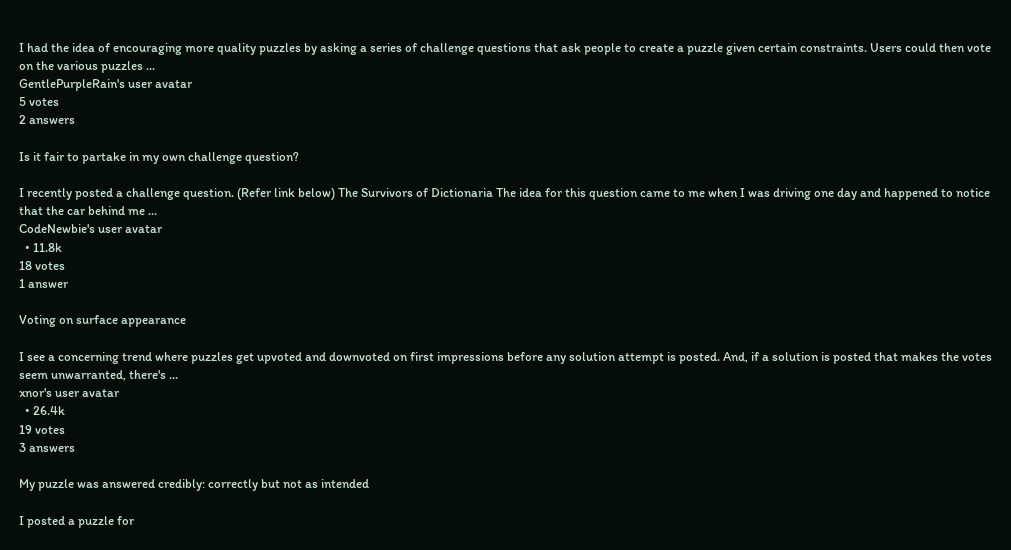I had the idea of encouraging more quality puzzles by asking a series of challenge questions that ask people to create a puzzle given certain constraints. Users could then vote on the various puzzles ...
GentlePurpleRain's user avatar
5 votes
2 answers

Is it fair to partake in my own challenge question?

I recently posted a challenge question. (Refer link below) The Survivors of Dictionaria The idea for this question came to me when I was driving one day and happened to notice that the car behind me ...
CodeNewbie's user avatar
  • 11.8k
18 votes
1 answer

Voting on surface appearance

I see a concerning trend where puzzles get upvoted and downvoted on first impressions before any solution attempt is posted. And, if a solution is posted that makes the votes seem unwarranted, there's ...
xnor's user avatar
  • 26.4k
19 votes
3 answers

My puzzle was answered credibly: correctly but not as intended

I posted a puzzle for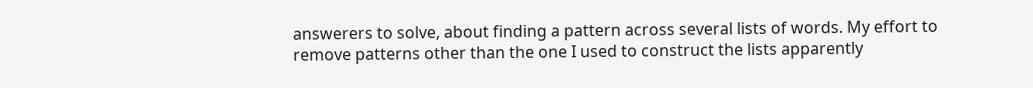answerers to solve, about finding a pattern across several lists of words. My effort to remove patterns other than the one I used to construct the lists apparently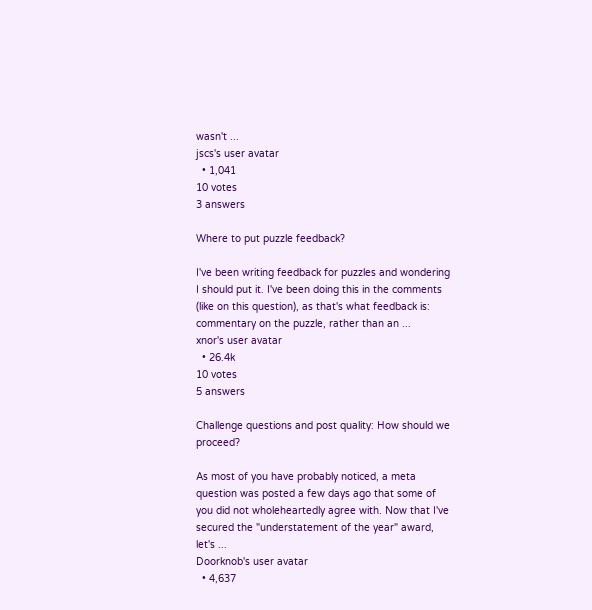wasn't ...
jscs's user avatar
  • 1,041
10 votes
3 answers

Where to put puzzle feedback?

I've been writing feedback for puzzles and wondering I should put it. I've been doing this in the comments (like on this question), as that's what feedback is: commentary on the puzzle, rather than an ...
xnor's user avatar
  • 26.4k
10 votes
5 answers

Challenge questions and post quality: How should we proceed?

As most of you have probably noticed, a meta question was posted a few days ago that some of you did not wholeheartedly agree with. Now that I've secured the "understatement of the year" award, let's ...
Doorknob's user avatar
  • 4,637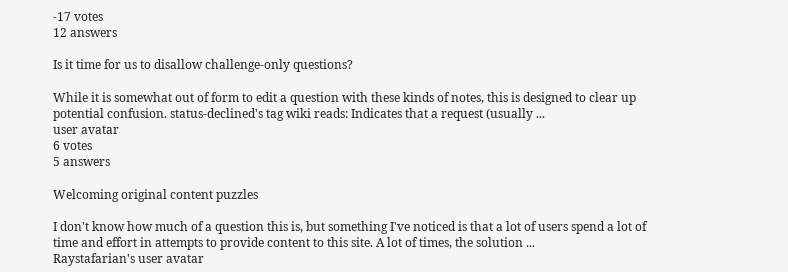-17 votes
12 answers

Is it time for us to disallow challenge-only questions?

While it is somewhat out of form to edit a question with these kinds of notes, this is designed to clear up potential confusion. status-declined's tag wiki reads: Indicates that a request (usually ...
user avatar
6 votes
5 answers

Welcoming original content puzzles

I don't know how much of a question this is, but something I've noticed is that a lot of users spend a lot of time and effort in attempts to provide content to this site. A lot of times, the solution ...
Raystafarian's user avatar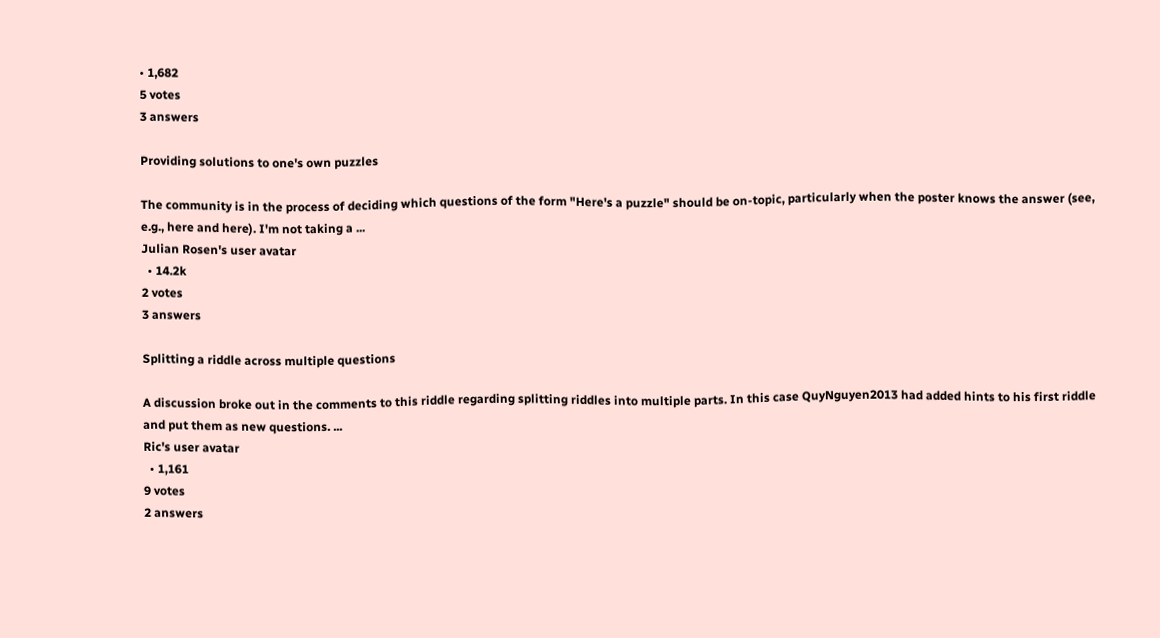• 1,682
5 votes
3 answers

Providing solutions to one's own puzzles

The community is in the process of deciding which questions of the form "Here's a puzzle" should be on-topic, particularly when the poster knows the answer (see, e.g., here and here). I'm not taking a ...
Julian Rosen's user avatar
  • 14.2k
2 votes
3 answers

Splitting a riddle across multiple questions

A discussion broke out in the comments to this riddle regarding splitting riddles into multiple parts. In this case QuyNguyen2013 had added hints to his first riddle and put them as new questions. ...
Ric's user avatar
  • 1,161
9 votes
2 answers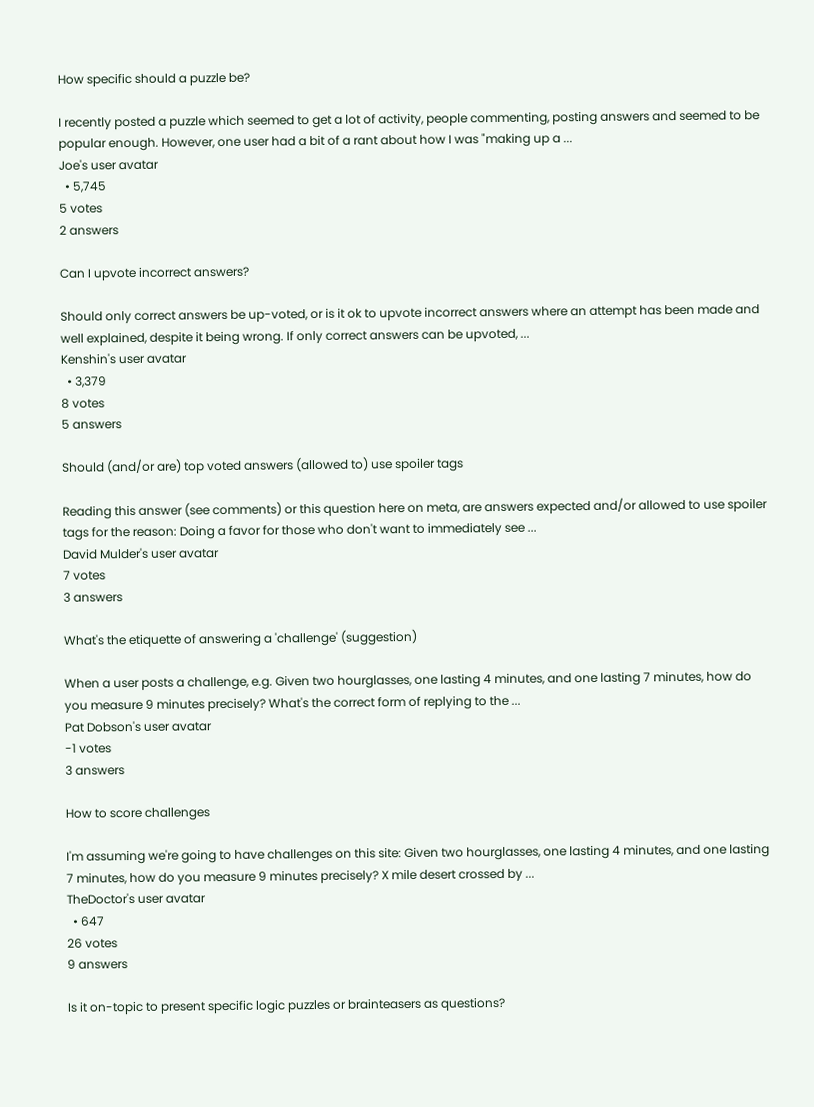How specific should a puzzle be?

I recently posted a puzzle which seemed to get a lot of activity, people commenting, posting answers and seemed to be popular enough. However, one user had a bit of a rant about how I was "making up a ...
Joe's user avatar
  • 5,745
5 votes
2 answers

Can I upvote incorrect answers?

Should only correct answers be up-voted, or is it ok to upvote incorrect answers where an attempt has been made and well explained, despite it being wrong. If only correct answers can be upvoted, ...
Kenshin's user avatar
  • 3,379
8 votes
5 answers

Should (and/or are) top voted answers (allowed to) use spoiler tags

Reading this answer (see comments) or this question here on meta, are answers expected and/or allowed to use spoiler tags for the reason: Doing a favor for those who don't want to immediately see ...
David Mulder's user avatar
7 votes
3 answers

What's the etiquette of answering a 'challenge' (suggestion)

When a user posts a challenge, e.g. Given two hourglasses, one lasting 4 minutes, and one lasting 7 minutes, how do you measure 9 minutes precisely? What's the correct form of replying to the ...
Pat Dobson's user avatar
-1 votes
3 answers

How to score challenges

I'm assuming we're going to have challenges on this site: Given two hourglasses, one lasting 4 minutes, and one lasting 7 minutes, how do you measure 9 minutes precisely? X mile desert crossed by ...
TheDoctor's user avatar
  • 647
26 votes
9 answers

Is it on-topic to present specific logic puzzles or brainteasers as questions?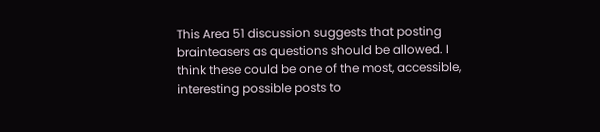This Area 51 discussion suggests that posting brainteasers as questions should be allowed. I think these could be one of the most, accessible, interesting possible posts to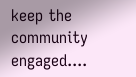keep the community engaged....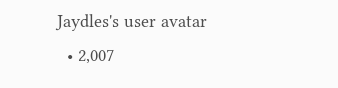Jaydles's user avatar
  • 2,007